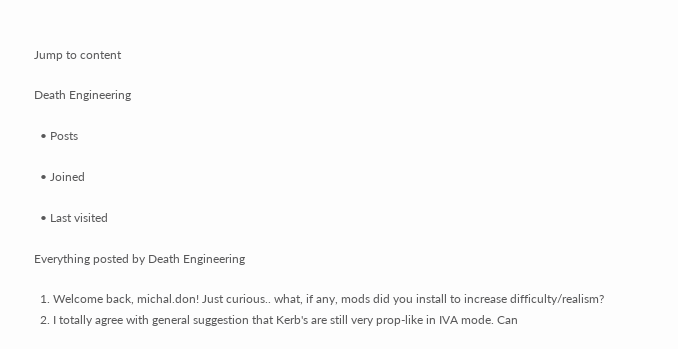Jump to content

Death Engineering

  • Posts

  • Joined

  • Last visited

Everything posted by Death Engineering

  1. Welcome back, michal.don! Just curious.. what, if any, mods did you install to increase difficulty/realism?
  2. I totally agree with general suggestion that Kerb's are still very prop-like in IVA mode. Can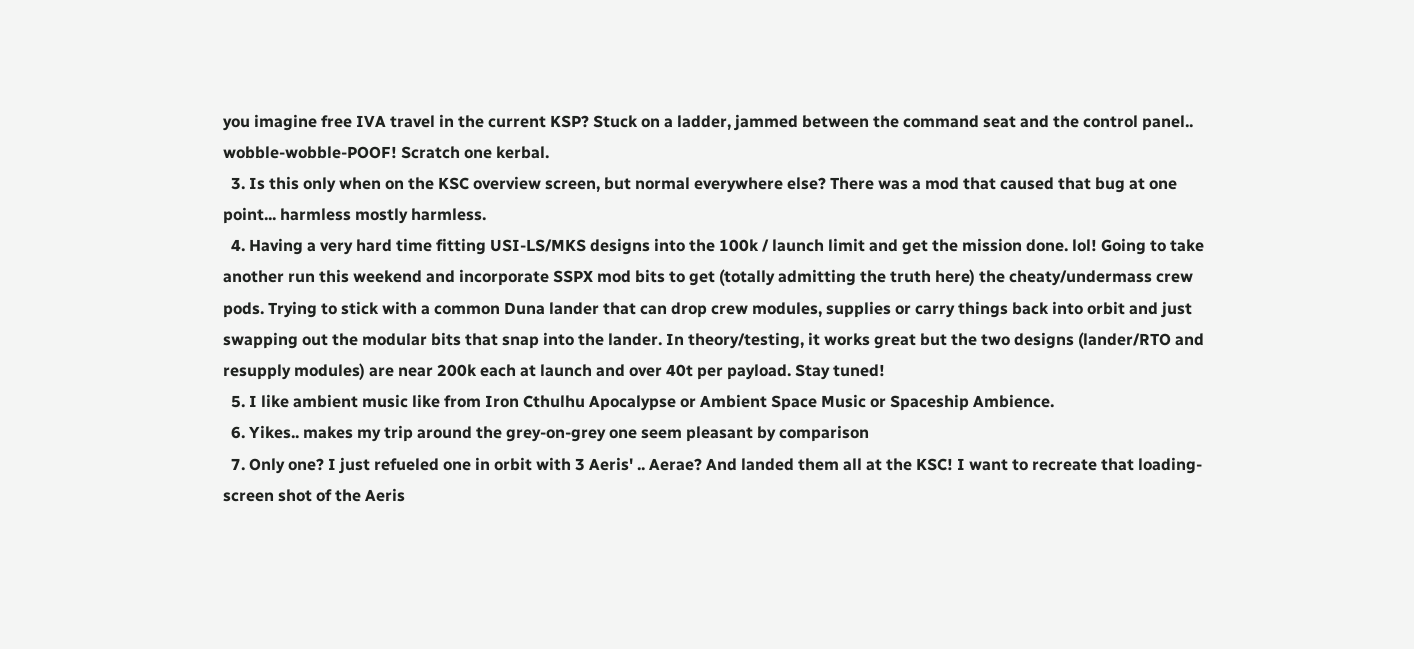you imagine free IVA travel in the current KSP? Stuck on a ladder, jammed between the command seat and the control panel.. wobble-wobble-POOF! Scratch one kerbal.
  3. Is this only when on the KSC overview screen, but normal everywhere else? There was a mod that caused that bug at one point... harmless mostly harmless.
  4. Having a very hard time fitting USI-LS/MKS designs into the 100k / launch limit and get the mission done. lol! Going to take another run this weekend and incorporate SSPX mod bits to get (totally admitting the truth here) the cheaty/undermass crew pods. Trying to stick with a common Duna lander that can drop crew modules, supplies or carry things back into orbit and just swapping out the modular bits that snap into the lander. In theory/testing, it works great but the two designs (lander/RTO and resupply modules) are near 200k each at launch and over 40t per payload. Stay tuned!
  5. I like ambient music like from Iron Cthulhu Apocalypse or Ambient Space Music or Spaceship Ambience.
  6. Yikes.. makes my trip around the grey-on-grey one seem pleasant by comparison
  7. Only one? I just refueled one in orbit with 3 Aeris' .. Aerae? And landed them all at the KSC! I want to recreate that loading-screen shot of the Aeris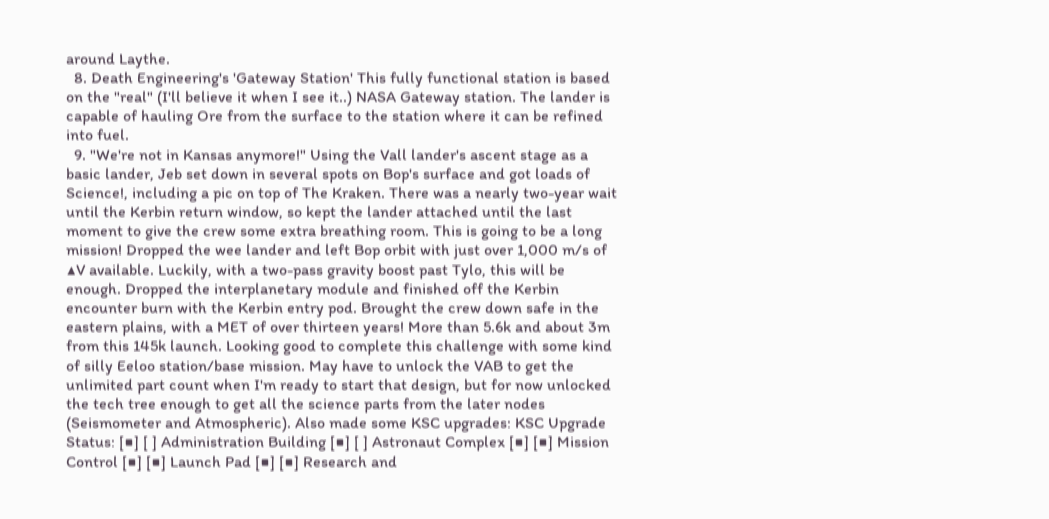around Laythe.
  8. Death Engineering's 'Gateway Station' This fully functional station is based on the "real" (I'll believe it when I see it..) NASA Gateway station. The lander is capable of hauling Ore from the surface to the station where it can be refined into fuel.
  9. "We're not in Kansas anymore!" Using the Vall lander's ascent stage as a basic lander, Jeb set down in several spots on Bop's surface and got loads of Science!, including a pic on top of The Kraken. There was a nearly two-year wait until the Kerbin return window, so kept the lander attached until the last moment to give the crew some extra breathing room. This is going to be a long mission! Dropped the wee lander and left Bop orbit with just over 1,000 m/s of ▲V available. Luckily, with a two-pass gravity boost past Tylo, this will be enough. Dropped the interplanetary module and finished off the Kerbin encounter burn with the Kerbin entry pod. Brought the crew down safe in the eastern plains, with a MET of over thirteen years! More than 5.6k and about 3m from this 145k launch. Looking good to complete this challenge with some kind of silly Eeloo station/base mission. May have to unlock the VAB to get the unlimited part count when I'm ready to start that design, but for now unlocked the tech tree enough to get all the science parts from the later nodes (Seismometer and Atmospheric). Also made some KSC upgrades: KSC Upgrade Status: [■] [ ] Administration Building [■] [ ] Astronaut Complex [■] [■] Mission Control [■] [■] Launch Pad [■] [■] Research and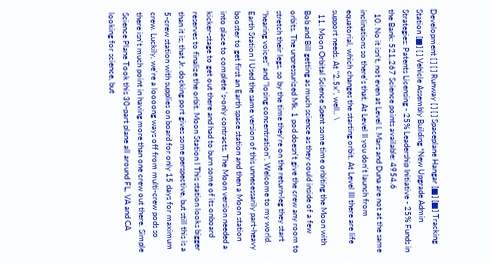Development [ ] [ ] Runway [ ] [ ] Spaceplane Hangar [■] [■] Tracking Station [■] [ ] Vehicle Assembly Building *New Upgrade Admin Strategies: Patents Licensing - 25% Leadership Initiative - 25% Funds in the Bank: 521,267 Science points available: 4954.6
  10. No it isn't, not even at Level I. Mars and Duna are not at the same inclinations so there's that. At Level II you don't launch from equatorial, which changes the starting orbit. At Level III there are life support needs. At "2.5x", well.. \
  11. Moon Orbital Science Spent some time orbiting the Moon with Bob and Bill getting as much science as they could inside of a few orbits. The unpressurized Mk. 1 pod doesn't give the crew any room to stretch their legs, so by the time they're on the return-leg they start "hearing voices" and "losing concentration". Welcome to my world. Earth Station I Used the same version of this unnecessarily part-heavy booster to get first an Earth space station and then a Moon station into place to complete 's-only contracts. The Moon version needed a kicker-stage to get out there and had to burn some of its onboard reserves to finalize the orbit. Moon Station I This station looks bigger than it is; that Jr. docking port gives some perspective, but still this is a 5-crew station with supplies on board for only 15 days for maximum crew. Luckily, we're a loooong ways off from multi-crew pods so there isn't much point in having more than one crew out there. Simple Science Plane Took this 30-part plane all around FL, VA and CA looking for science, but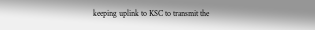keeping uplink to KSC to transmit the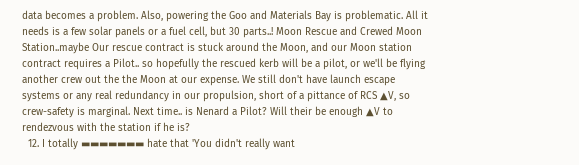data becomes a problem. Also, powering the Goo and Materials Bay is problematic. All it needs is a few solar panels or a fuel cell, but 30 parts..! Moon Rescue and Crewed Moon Station..maybe Our rescue contract is stuck around the Moon, and our Moon station contract requires a Pilot.. so hopefully the rescued kerb will be a pilot, or we'll be flying another crew out the the Moon at our expense. We still don't have launch escape systems or any real redundancy in our propulsion, short of a pittance of RCS ▲V, so crew-safety is marginal. Next time.. is Nenard a Pilot? Will their be enough ▲V to rendezvous with the station if he is?
  12. I totally ▬▬▬▬▬▬▬ hate that 'You didn't really want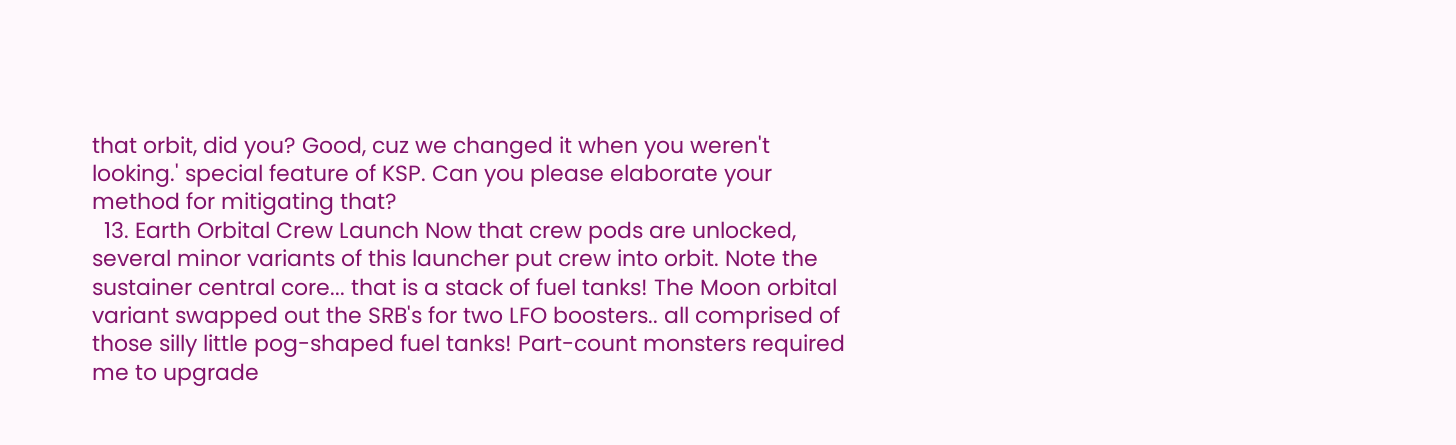that orbit, did you? Good, cuz we changed it when you weren't looking.' special feature of KSP. Can you please elaborate your method for mitigating that?
  13. Earth Orbital Crew Launch Now that crew pods are unlocked, several minor variants of this launcher put crew into orbit. Note the sustainer central core... that is a stack of fuel tanks! The Moon orbital variant swapped out the SRB's for two LFO boosters.. all comprised of those silly little pog-shaped fuel tanks! Part-count monsters required me to upgrade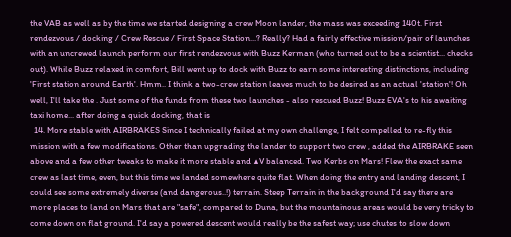the VAB as well as by the time we started designing a crew Moon lander, the mass was exceeding 140t. First rendezvous / docking / Crew Rescue / First Space Station...? Really? Had a fairly effective mission/pair of launches with an uncrewed launch perform our first rendezvous with Buzz Kerman (who turned out to be a scientist... checks out). While Buzz relaxed in comfort, Bill went up to dock with Buzz to earn some interesting distinctions, including 'First station around Earth'. Hmm.. I think a two-crew station leaves much to be desired as an actual 'station'! Oh well, I'll take the . Just some of the funds from these two launches - also rescued Buzz! Buzz EVA's to his awaiting taxi home... after doing a quick docking, that is
  14. More stable with AIRBRAKES Since I technically failed at my own challenge, I felt compelled to re-fly this mission with a few modifications. Other than upgrading the lander to support two crew , added the AIRBRAKE seen above and a few other tweaks to make it more stable and ▲V balanced. Two Kerbs on Mars! Flew the exact same crew as last time, even, but this time we landed somewhere quite flat. When doing the entry and landing descent, I could see some extremely diverse (and dangerous..!) terrain. Steep Terrain in the background I'd say there are more places to land on Mars that are "safe", compared to Duna, but the mountainous areas would be very tricky to come down on flat ground. I'd say a powered descent would really be the safest way; use chutes to slow down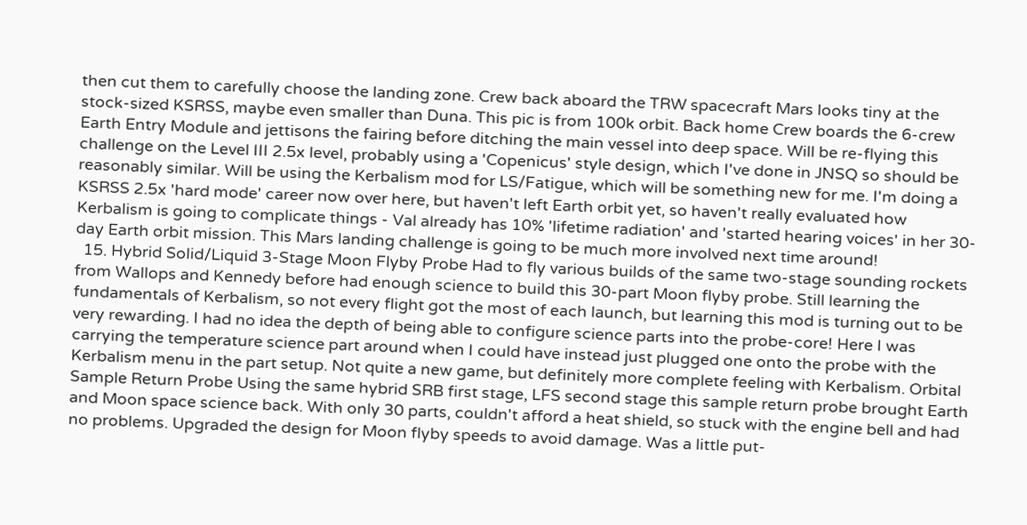then cut them to carefully choose the landing zone. Crew back aboard the TRW spacecraft Mars looks tiny at the stock-sized KSRSS, maybe even smaller than Duna. This pic is from 100k orbit. Back home Crew boards the 6-crew Earth Entry Module and jettisons the fairing before ditching the main vessel into deep space. Will be re-flying this challenge on the Level III 2.5x level, probably using a 'Copenicus' style design, which I've done in JNSQ so should be reasonably similar. Will be using the Kerbalism mod for LS/Fatigue, which will be something new for me. I'm doing a KSRSS 2.5x 'hard mode' career now over here, but haven't left Earth orbit yet, so haven't really evaluated how Kerbalism is going to complicate things - Val already has 10% 'lifetime radiation' and 'started hearing voices' in her 30-day Earth orbit mission. This Mars landing challenge is going to be much more involved next time around!
  15. Hybrid Solid/Liquid 3-Stage Moon Flyby Probe Had to fly various builds of the same two-stage sounding rockets from Wallops and Kennedy before had enough science to build this 30-part Moon flyby probe. Still learning the fundamentals of Kerbalism, so not every flight got the most of each launch, but learning this mod is turning out to be very rewarding. I had no idea the depth of being able to configure science parts into the probe-core! Here I was carrying the temperature science part around when I could have instead just plugged one onto the probe with the Kerbalism menu in the part setup. Not quite a new game, but definitely more complete feeling with Kerbalism. Orbital Sample Return Probe Using the same hybrid SRB first stage, LFS second stage this sample return probe brought Earth and Moon space science back. With only 30 parts, couldn't afford a heat shield, so stuck with the engine bell and had no problems. Upgraded the design for Moon flyby speeds to avoid damage. Was a little put-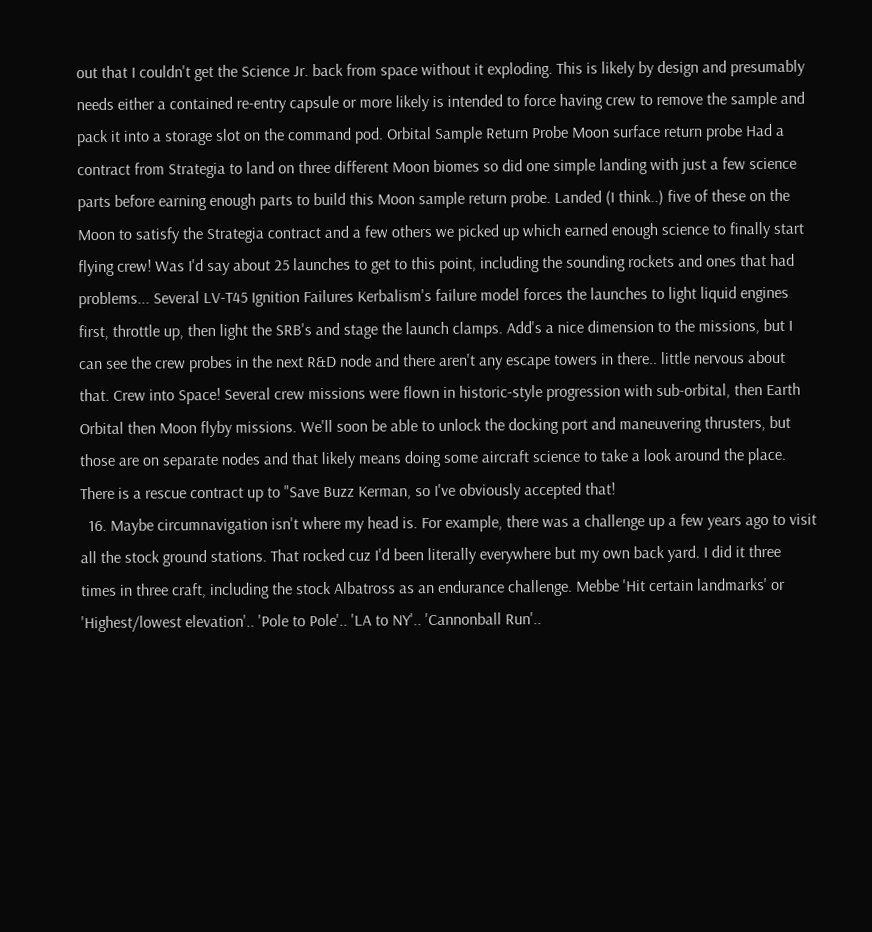out that I couldn't get the Science Jr. back from space without it exploding. This is likely by design and presumably needs either a contained re-entry capsule or more likely is intended to force having crew to remove the sample and pack it into a storage slot on the command pod. Orbital Sample Return Probe Moon surface return probe Had a contract from Strategia to land on three different Moon biomes so did one simple landing with just a few science parts before earning enough parts to build this Moon sample return probe. Landed (I think..) five of these on the Moon to satisfy the Strategia contract and a few others we picked up which earned enough science to finally start flying crew! Was I'd say about 25 launches to get to this point, including the sounding rockets and ones that had problems... Several LV-T45 Ignition Failures Kerbalism's failure model forces the launches to light liquid engines first, throttle up, then light the SRB's and stage the launch clamps. Add's a nice dimension to the missions, but I can see the crew probes in the next R&D node and there aren't any escape towers in there.. little nervous about that. Crew into Space! Several crew missions were flown in historic-style progression with sub-orbital, then Earth Orbital then Moon flyby missions. We'll soon be able to unlock the docking port and maneuvering thrusters, but those are on separate nodes and that likely means doing some aircraft science to take a look around the place. There is a rescue contract up to "Save Buzz Kerman, so I've obviously accepted that!
  16. Maybe circumnavigation isn't where my head is. For example, there was a challenge up a few years ago to visit all the stock ground stations. That rocked cuz I'd been literally everywhere but my own back yard. I did it three times in three craft, including the stock Albatross as an endurance challenge. Mebbe 'Hit certain landmarks' or 'Highest/lowest elevation'.. 'Pole to Pole'.. 'LA to NY'.. 'Cannonball Run'..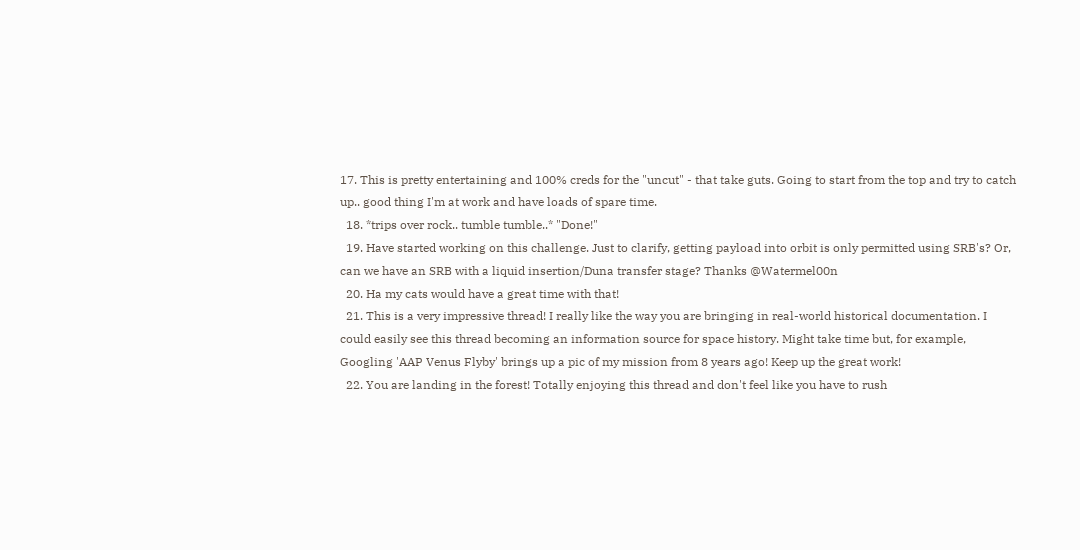17. This is pretty entertaining and 100% creds for the "uncut" - that take guts. Going to start from the top and try to catch up.. good thing I'm at work and have loads of spare time.
  18. *trips over rock.. tumble tumble..* "Done!"
  19. Have started working on this challenge. Just to clarify, getting payload into orbit is only permitted using SRB's? Or, can we have an SRB with a liquid insertion/Duna transfer stage? Thanks @Watermel00n
  20. Ha my cats would have a great time with that!
  21. This is a very impressive thread! I really like the way you are bringing in real-world historical documentation. I could easily see this thread becoming an information source for space history. Might take time but, for example, Googling 'AAP Venus Flyby' brings up a pic of my mission from 8 years ago! Keep up the great work!
  22. You are landing in the forest! Totally enjoying this thread and don't feel like you have to rush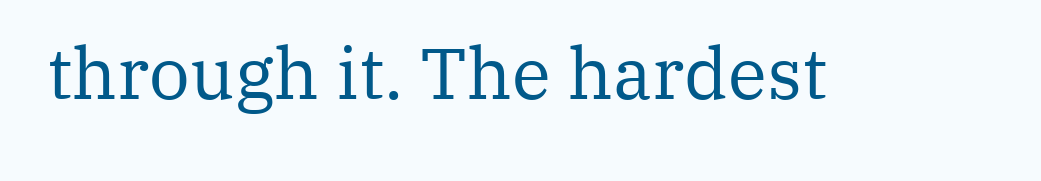through it. The hardest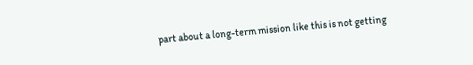part about a long-term mission like this is not getting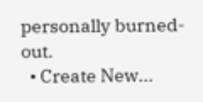personally burned-out.
  • Create New...